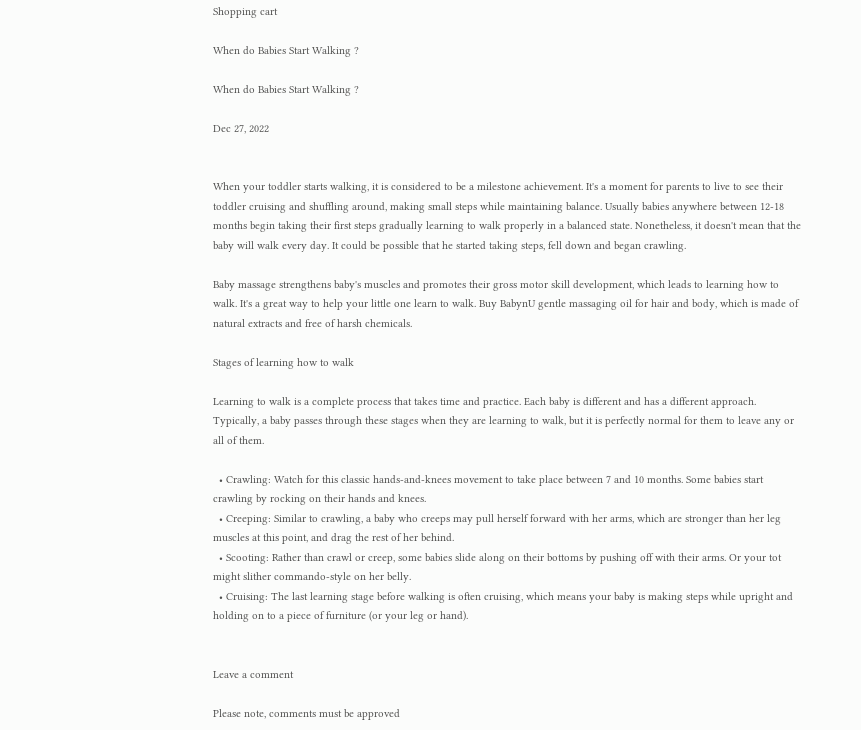Shopping cart

When do Babies Start Walking ?

When do Babies Start Walking ?

Dec 27, 2022


When your toddler starts walking, it is considered to be a milestone achievement. It's a moment for parents to live to see their toddler cruising and shuffling around, making small steps while maintaining balance. Usually babies anywhere between 12-18 months begin taking their first steps gradually learning to walk properly in a balanced state. Nonetheless, it doesn't mean that the baby will walk every day. It could be possible that he started taking steps, fell down and began crawling.

Baby massage strengthens baby's muscles and promotes their gross motor skill development, which leads to learning how to walk. It's a great way to help your little one learn to walk. Buy BabynU gentle massaging oil for hair and body, which is made of natural extracts and free of harsh chemicals.

Stages of learning how to walk

Learning to walk is a complete process that takes time and practice. Each baby is different and has a different approach. Typically, a baby passes through these stages when they are learning to walk, but it is perfectly normal for them to leave any or all of them.

  • Crawling: Watch for this classic hands-and-knees movement to take place between 7 and 10 months. Some babies start crawling by rocking on their hands and knees.
  • Creeping: Similar to crawling, a baby who creeps may pull herself forward with her arms, which are stronger than her leg muscles at this point, and drag the rest of her behind.
  • Scooting: Rather than crawl or creep, some babies slide along on their bottoms by pushing off with their arms. Or your tot might slither commando-style on her belly.
  • Cruising: The last learning stage before walking is often cruising, which means your baby is making steps while upright and holding on to a piece of furniture (or your leg or hand).


Leave a comment

Please note, comments must be approved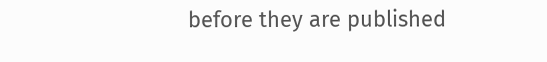before they are published